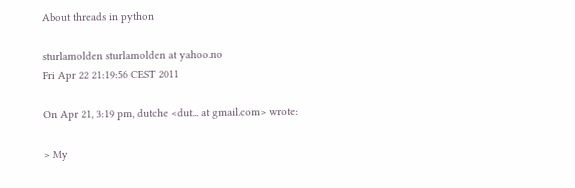About threads in python

sturlamolden sturlamolden at yahoo.no
Fri Apr 22 21:19:56 CEST 2011

On Apr 21, 3:19 pm, dutche <dut... at gmail.com> wrote:

> My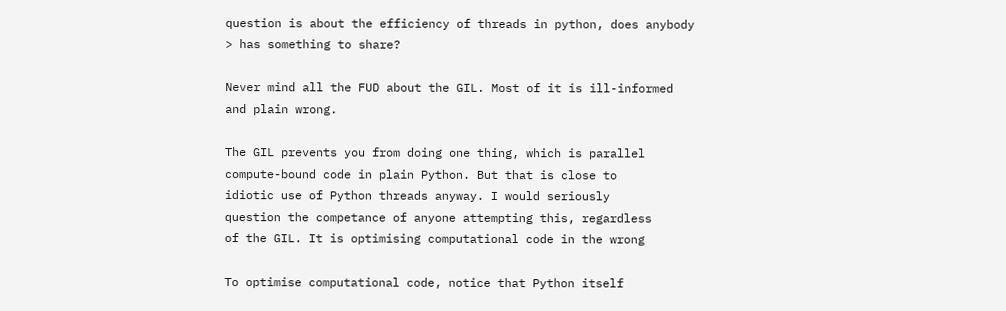question is about the efficiency of threads in python, does anybody
> has something to share?

Never mind all the FUD about the GIL. Most of it is ill-informed
and plain wrong.

The GIL prevents you from doing one thing, which is parallel
compute-bound code in plain Python. But that is close to
idiotic use of Python threads anyway. I would seriously
question the competance of anyone attempting this, regardless
of the GIL. It is optimising computational code in the wrong

To optimise computational code, notice that Python itself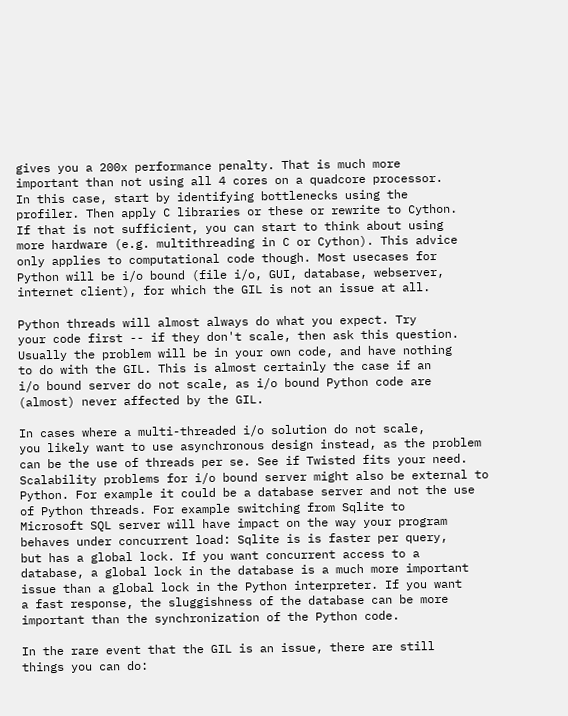gives you a 200x performance penalty. That is much more
important than not using all 4 cores on a quadcore processor.
In this case, start by identifying bottlenecks using the
profiler. Then apply C libraries or these or rewrite to Cython.
If that is not sufficient, you can start to think about using
more hardware (e.g. multithreading in C or Cython). This advice
only applies to computational code though. Most usecases for
Python will be i/o bound (file i/o, GUI, database, webserver,
internet client), for which the GIL is not an issue at all.

Python threads will almost always do what you expect. Try
your code first -- if they don't scale, then ask this question.
Usually the problem will be in your own code, and have nothing
to do with the GIL. This is almost certainly the case if an
i/o bound server do not scale, as i/o bound Python code are
(almost) never affected by the GIL.

In cases where a multi-threaded i/o solution do not scale,
you likely want to use asynchronous design instead, as the problem
can be the use of threads per se. See if Twisted fits your need.
Scalability problems for i/o bound server might also be external to
Python. For example it could be a database server and not the use
of Python threads. For example switching from Sqlite to
Microsoft SQL server will have impact on the way your program
behaves under concurrent load: Sqlite is is faster per query,
but has a global lock. If you want concurrent access to a
database, a global lock in the database is a much more important
issue than a global lock in the Python interpreter. If you want
a fast response, the sluggishness of the database can be more
important than the synchronization of the Python code.

In the rare event that the GIL is an issue, there are still
things you can do: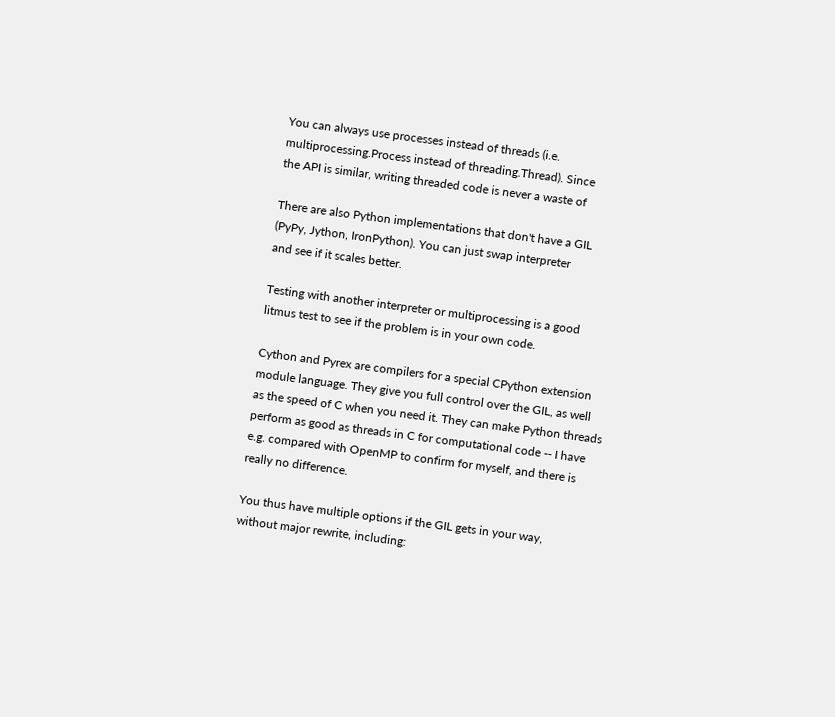You can always use processes instead of threads (i.e.
multiprocessing.Process instead of threading.Thread). Since
the API is similar, writing threaded code is never a waste of

There are also Python implementations that don't have a GIL
(PyPy, Jython, IronPython). You can just swap interpreter
and see if it scales better.

Testing with another interpreter or multiprocessing is a good
litmus test to see if the problem is in your own code.

Cython and Pyrex are compilers for a special CPython extension
module language. They give you full control over the GIL, as well
as the speed of C when you need it. They can make Python threads
perform as good as threads in C for computational code -- I have
e.g. compared with OpenMP to confirm for myself, and there is
really no difference.

You thus have multiple options if the GIL gets in your way,
without major rewrite, including: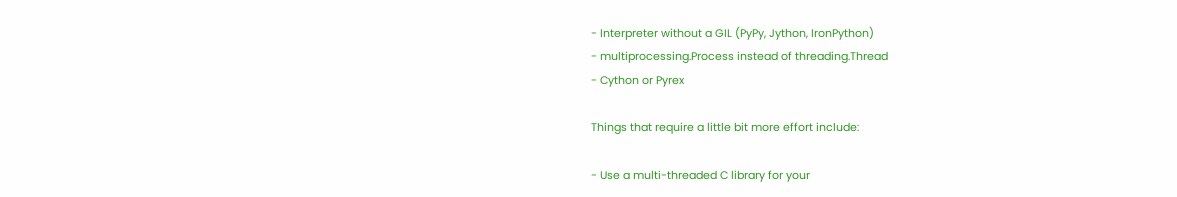- Interpreter without a GIL (PyPy, Jython, IronPython)
- multiprocessing.Process instead of threading.Thread
- Cython or Pyrex

Things that require a little bit more effort include:

- Use a multi-threaded C library for your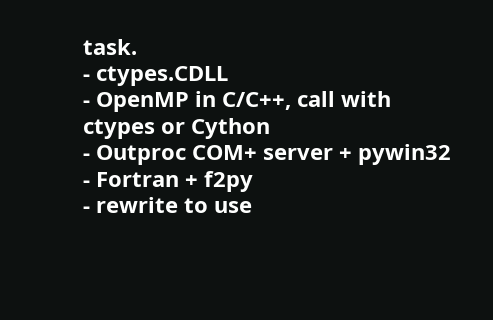task.
- ctypes.CDLL
- OpenMP in C/C++, call with ctypes or Cython
- Outproc COM+ server + pywin32
- Fortran + f2py
- rewrite to use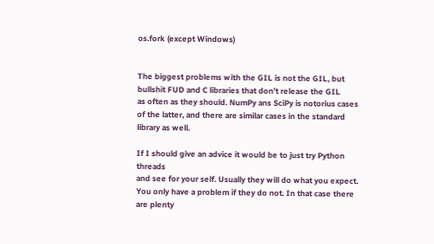os.fork (except Windows)


The biggest problems with the GIL is not the GIL, but
bullshit FUD and C libraries that don't release the GIL
as often as they should. NumPy ans SciPy is notorius cases
of the latter, and there are similar cases in the standard
library as well.

If I should give an advice it would be to just try Python threads
and see for your self. Usually they will do what you expect.
You only have a problem if they do not. In that case there
are plenty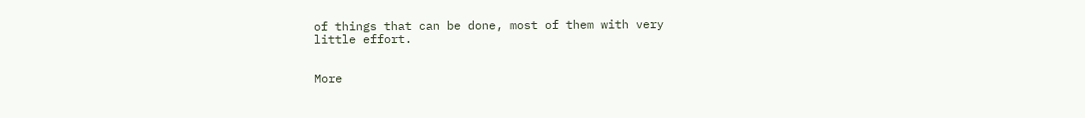of things that can be done, most of them with very
little effort.


More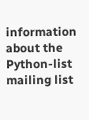information about the Python-list mailing list